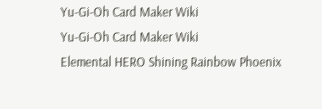Yu-Gi-Oh Card Maker Wiki
Yu-Gi-Oh Card Maker Wiki
Elemental HERO Shining Rainbow Phoenix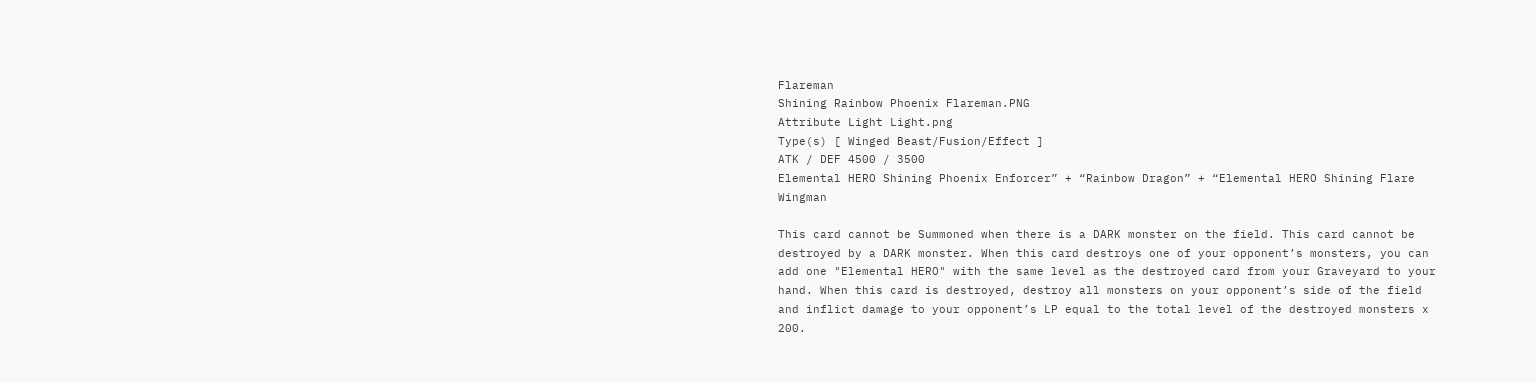Flareman
Shining Rainbow Phoenix Flareman.PNG
Attribute Light Light.png
Type(s) [ Winged Beast/Fusion/Effect ]
ATK / DEF 4500 / 3500
Elemental HERO Shining Phoenix Enforcer” + “Rainbow Dragon” + “Elemental HERO Shining Flare Wingman

This card cannot be Summoned when there is a DARK monster on the field. This card cannot be destroyed by a DARK monster. When this card destroys one of your opponent’s monsters, you can add one "Elemental HERO" with the same level as the destroyed card from your Graveyard to your hand. When this card is destroyed, destroy all monsters on your opponent’s side of the field and inflict damage to your opponent’s LP equal to the total level of the destroyed monsters x 200.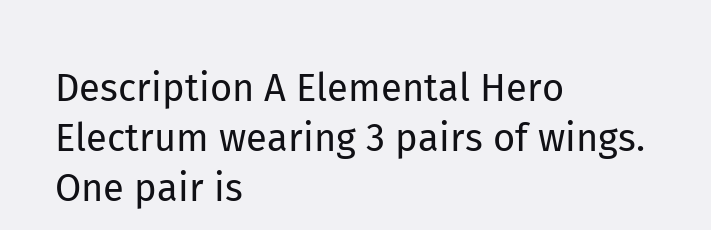Description A Elemental Hero Electrum wearing 3 pairs of wings. One pair is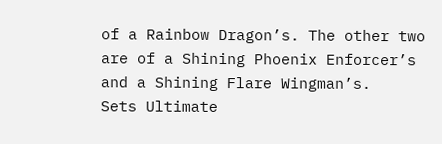of a Rainbow Dragon’s. The other two are of a Shining Phoenix Enforcer’s and a Shining Flare Wingman’s.
Sets Ultimate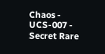Chaos - UCS-007 - Secret Rare